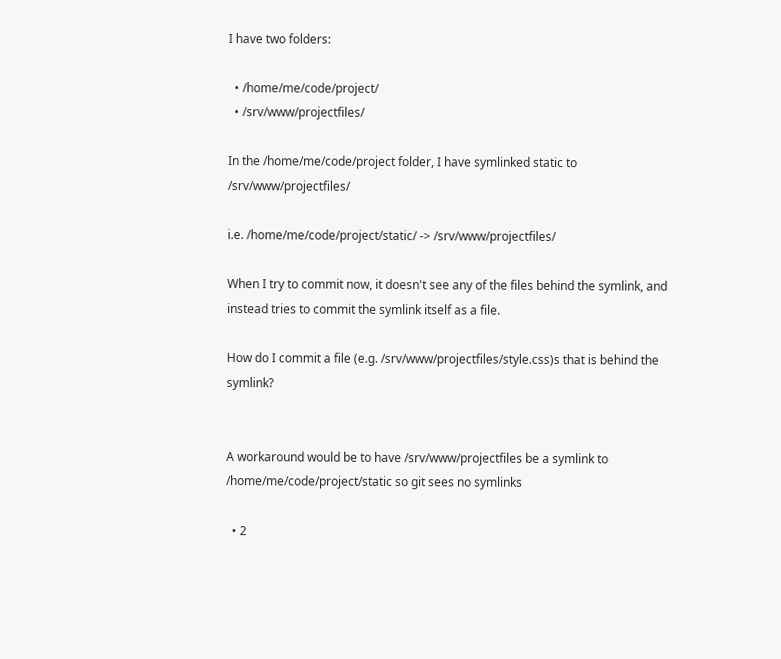I have two folders:

  • /home/me/code/project/
  • /srv/www/projectfiles/

In the /home/me/code/project folder, I have symlinked static to /srv/www/projectfiles/

i.e. /home/me/code/project/static/ -> /srv/www/projectfiles/

When I try to commit now, it doesn't see any of the files behind the symlink, and instead tries to commit the symlink itself as a file.

How do I commit a file (e.g. /srv/www/projectfiles/style.css)s that is behind the symlink?


A workaround would be to have /srv/www/projectfiles be a symlink to /home/me/code/project/static so git sees no symlinks

  • 2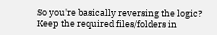So you're basically reversing the logic? Keep the required files/folders in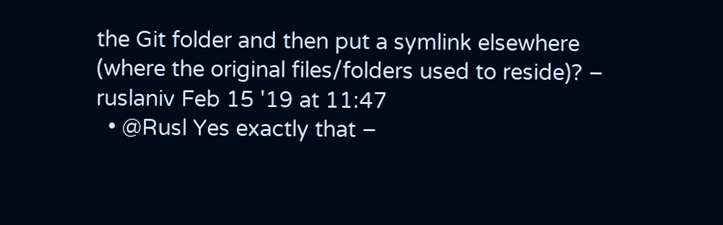the Git folder and then put a symlink elsewhere (where the original files/folders used to reside)? – ruslaniv Feb 15 '19 at 11:47
  • @Rusl Yes exactly that –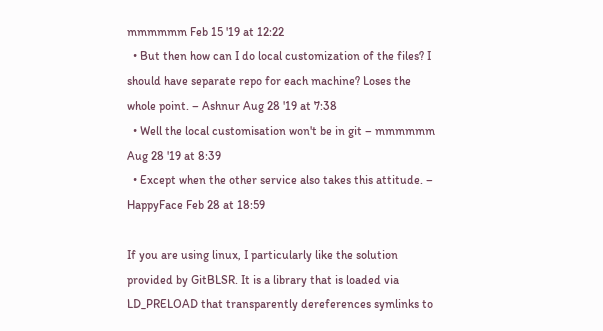mmmmmm Feb 15 '19 at 12:22
  • But then how can I do local customization of the files? I should have separate repo for each machine? Loses the whole point. – Ashnur Aug 28 '19 at 7:38
  • Well the local customisation won't be in git – mmmmmm Aug 28 '19 at 8:39
  • Except when the other service also takes this attitude. – HappyFace Feb 28 at 18:59

If you are using linux, I particularly like the solution provided by GitBLSR. It is a library that is loaded via LD_PRELOAD that transparently dereferences symlinks to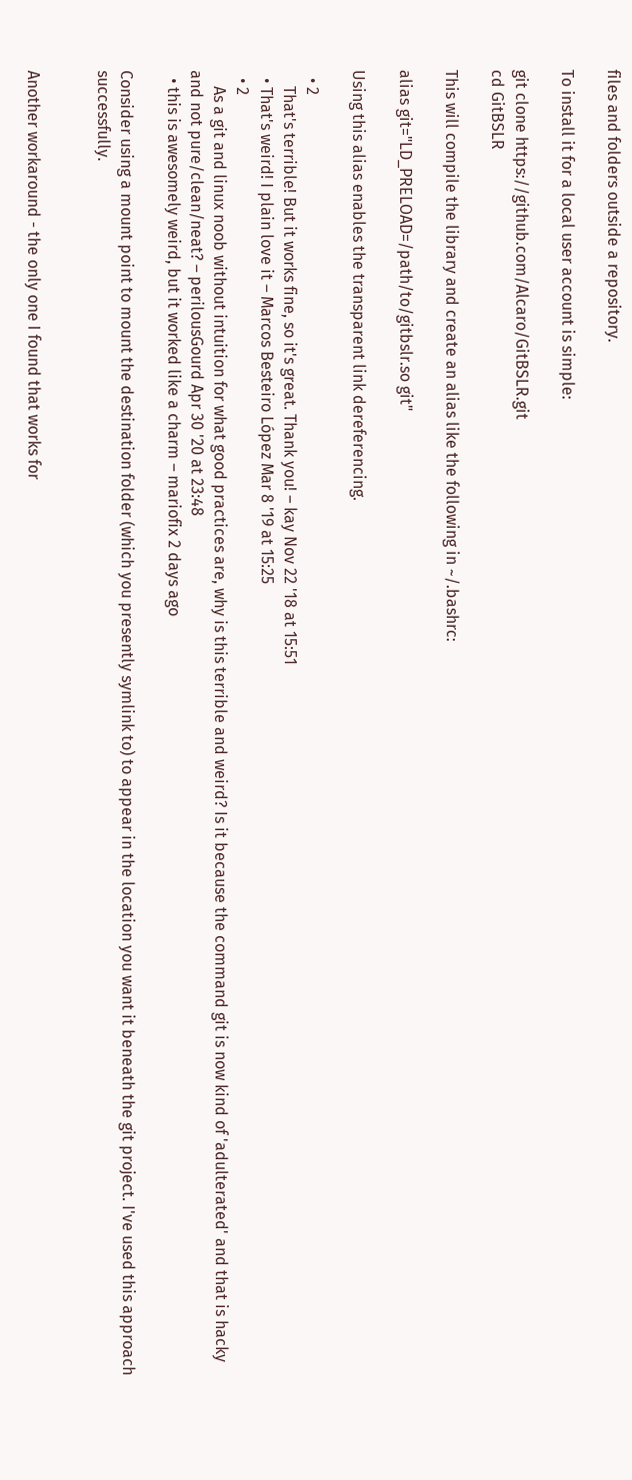files and folders outside a repository.

To install it for a local user account is simple:

git clone https://github.com/Alcaro/GitBSLR.git
cd GitBSLR

This will compile the library and create an alias like the following in ~/.bashrc:

alias git="LD_PRELOAD=/path/to/gitbslr.so git"

Using this alias enables the transparent link dereferencing.

  • 2
    That's terrible! But it works fine, so it's great. Thank you! – kay Nov 22 '18 at 15:51
  • That's weird! I plain love it – Marcos Besteiro López Mar 8 '19 at 15:25
  • 2
    As a git and linux noob without intuition for what good practices are, why is this terrible and weird? Is it because the command git is now kind of 'adulterated' and that is hacky and not pure/clean/neat? – perilousGourd Apr 30 '20 at 23:48
  • this is awesomely weird, but it worked like a charm – mariofix 2 days ago

Consider using a mount point to mount the destination folder (which you presently symlink to) to appear in the location you want it beneath the git project. I've used this approach successfully.


Another workaround - the only one I found that works for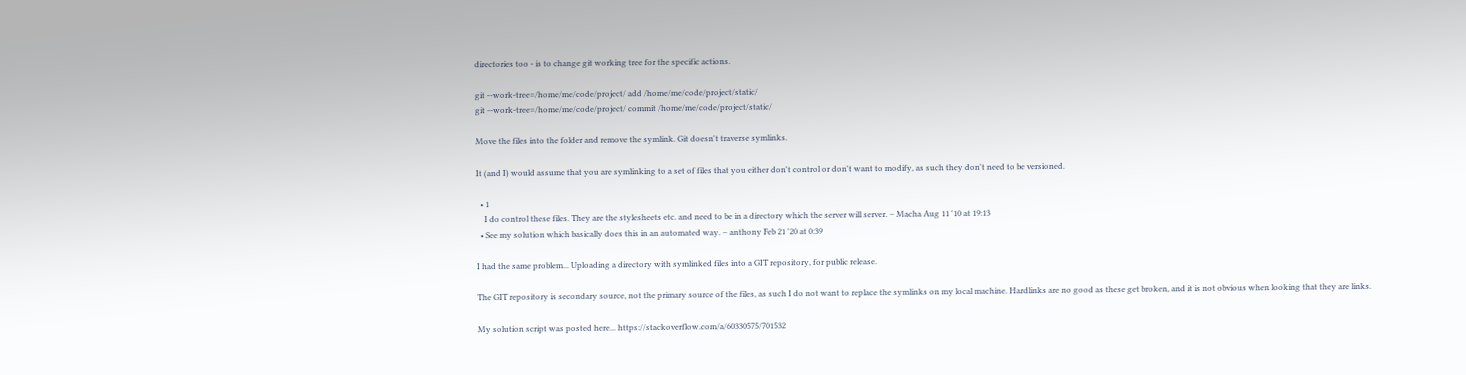directories too - is to change git working tree for the specific actions.

git --work-tree=/home/me/code/project/ add /home/me/code/project/static/
git --work-tree=/home/me/code/project/ commit /home/me/code/project/static/

Move the files into the folder and remove the symlink. Git doesn't traverse symlinks.

It (and I) would assume that you are symlinking to a set of files that you either don't control or don't want to modify, as such they don't need to be versioned.

  • 1
    I do control these files. They are the stylesheets etc. and need to be in a directory which the server will server. – Macha Aug 11 '10 at 19:13
  • See my solution which basically does this in an automated way. – anthony Feb 21 '20 at 0:39

I had the same problem... Uploading a directory with symlinked files into a GIT repository, for public release.

The GIT repository is secondary source, not the primary source of the files, as such I do not want to replace the symlinks on my local machine. Hardlinks are no good as these get broken, and it is not obvious when looking that they are links.

My solution script was posted here... https://stackoverflow.com/a/60330575/701532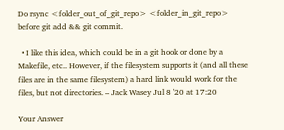Do rsync <folder_out_of_git_repo> <folder_in_git_repo> before git add && git commit.

  • I like this idea, which could be in a git hook or done by a Makefile, etc.. However, if the filesystem supports it (and all these files are in the same filesystem) a hard link would work for the files, but not directories. – Jack Wasey Jul 8 '20 at 17:20

Your Answer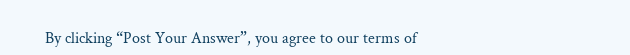By clicking “Post Your Answer”, you agree to our terms of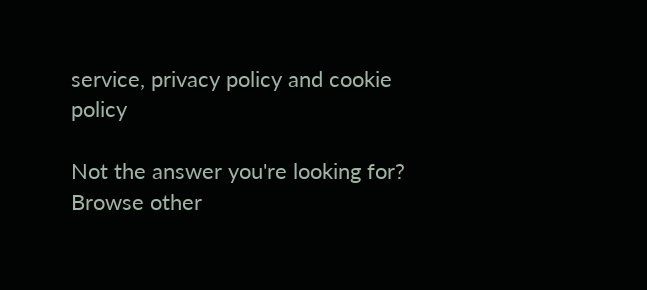service, privacy policy and cookie policy

Not the answer you're looking for? Browse other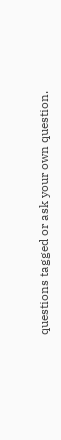questions tagged or ask your own question.